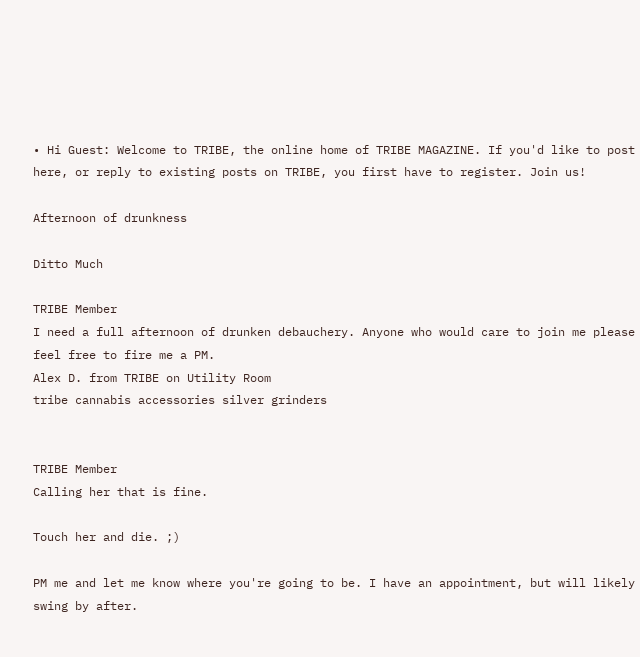• Hi Guest: Welcome to TRIBE, the online home of TRIBE MAGAZINE. If you'd like to post here, or reply to existing posts on TRIBE, you first have to register. Join us!

Afternoon of drunkness

Ditto Much

TRIBE Member
I need a full afternoon of drunken debauchery. Anyone who would care to join me please feel free to fire me a PM.
Alex D. from TRIBE on Utility Room
tribe cannabis accessories silver grinders


TRIBE Member
Calling her that is fine.

Touch her and die. ;)

PM me and let me know where you're going to be. I have an appointment, but will likely swing by after.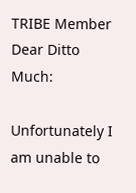TRIBE Member
Dear Ditto Much:

Unfortunately I am unable to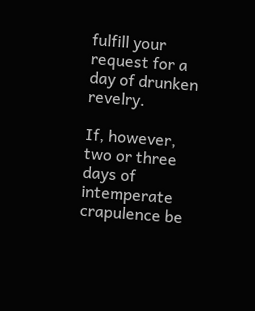fulfill your request for a day of drunken revelry.

If, however, two or three days of intemperate crapulence be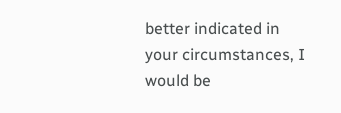better indicated in your circumstances, I would be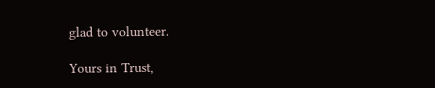glad to volunteer.

Yours in Trust,